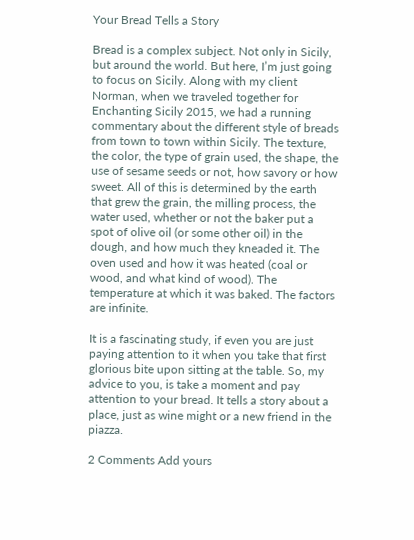Your Bread Tells a Story

Bread is a complex subject. Not only in Sicily, but around the world. But here, I’m just going to focus on Sicily. Along with my client Norman, when we traveled together for Enchanting Sicily 2015, we had a running commentary about the different style of breads from town to town within Sicily. The texture, the color, the type of grain used, the shape, the use of sesame seeds or not, how savory or how sweet. All of this is determined by the earth that grew the grain, the milling process, the water used, whether or not the baker put a spot of olive oil (or some other oil) in the dough, and how much they kneaded it. The oven used and how it was heated (coal or wood, and what kind of wood). The temperature at which it was baked. The factors are infinite.

It is a fascinating study, if even you are just paying attention to it when you take that first glorious bite upon sitting at the table. So, my advice to you, is take a moment and pay attention to your bread. It tells a story about a place, just as wine might or a new friend in the piazza.

2 Comments Add yours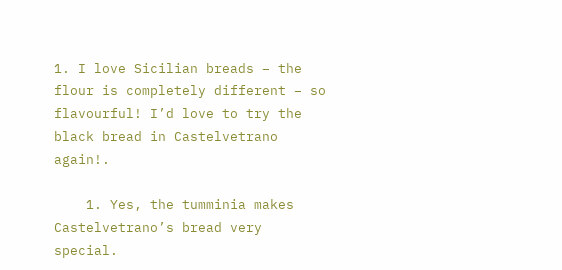1. I love Sicilian breads – the flour is completely different – so flavourful! I’d love to try the black bread in Castelvetrano again!.

    1. Yes, the tumminia makes Castelvetrano’s bread very special.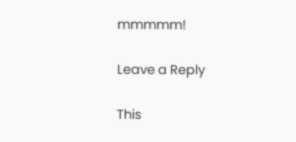mmmmm!

Leave a Reply

This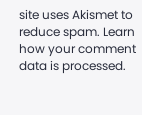site uses Akismet to reduce spam. Learn how your comment data is processed.